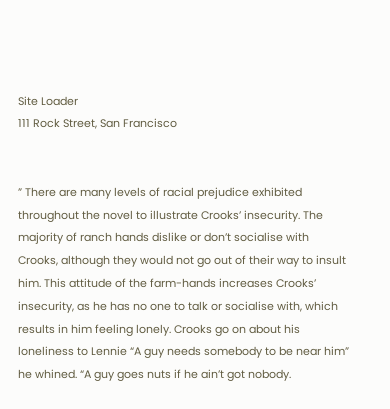Site Loader
111 Rock Street, San Francisco


” There are many levels of racial prejudice exhibited throughout the novel to illustrate Crooks’ insecurity. The majority of ranch hands dislike or don’t socialise with Crooks, although they would not go out of their way to insult him. This attitude of the farm-hands increases Crooks’ insecurity, as he has no one to talk or socialise with, which results in him feeling lonely. Crooks go on about his loneliness to Lennie “A guy needs somebody to be near him” he whined. “A guy goes nuts if he ain’t got nobody.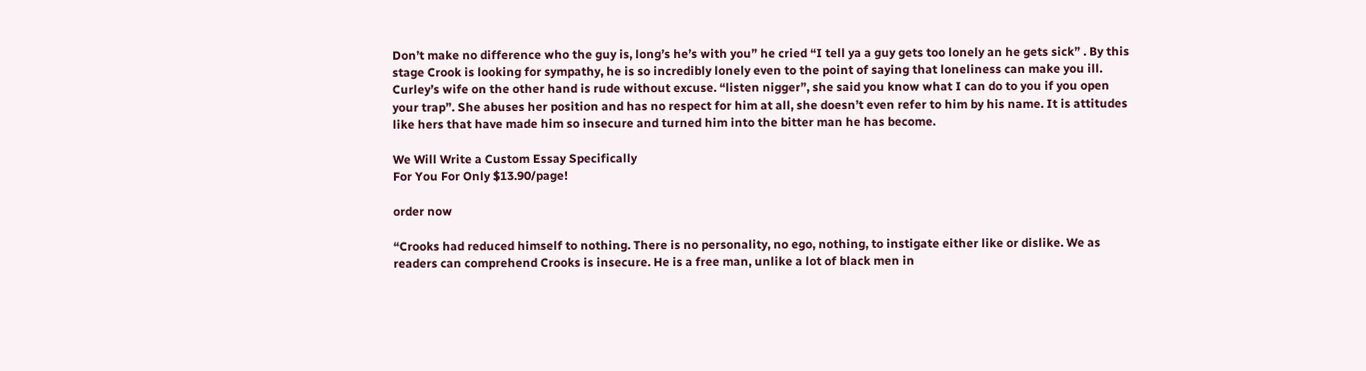Don’t make no difference who the guy is, long’s he’s with you” he cried “I tell ya a guy gets too lonely an he gets sick” . By this stage Crook is looking for sympathy, he is so incredibly lonely even to the point of saying that loneliness can make you ill. Curley’s wife on the other hand is rude without excuse. “listen nigger”, she said you know what I can do to you if you open your trap”. She abuses her position and has no respect for him at all, she doesn’t even refer to him by his name. It is attitudes like hers that have made him so insecure and turned him into the bitter man he has become.

We Will Write a Custom Essay Specifically
For You For Only $13.90/page!

order now

“Crooks had reduced himself to nothing. There is no personality, no ego, nothing, to instigate either like or dislike. We as readers can comprehend Crooks is insecure. He is a free man, unlike a lot of black men in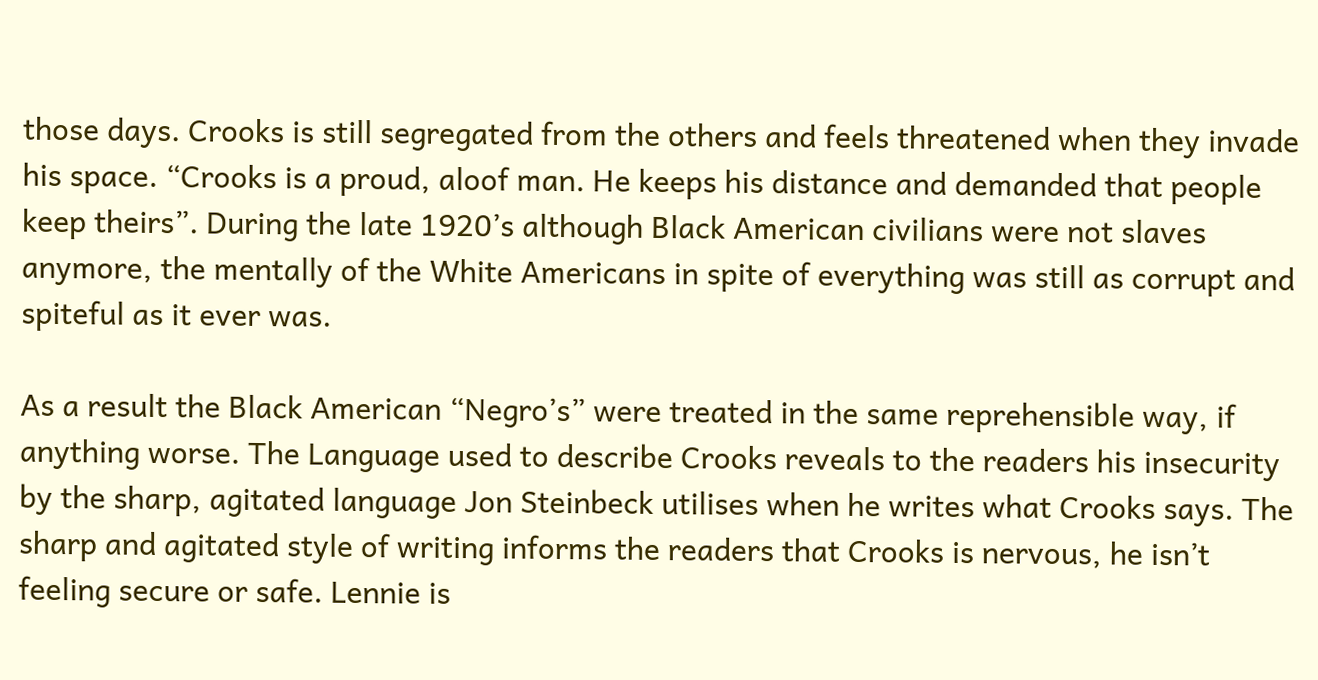those days. Crooks is still segregated from the others and feels threatened when they invade his space. “Crooks is a proud, aloof man. He keeps his distance and demanded that people keep theirs”. During the late 1920’s although Black American civilians were not slaves anymore, the mentally of the White Americans in spite of everything was still as corrupt and spiteful as it ever was.

As a result the Black American “Negro’s” were treated in the same reprehensible way, if anything worse. The Language used to describe Crooks reveals to the readers his insecurity by the sharp, agitated language Jon Steinbeck utilises when he writes what Crooks says. The sharp and agitated style of writing informs the readers that Crooks is nervous, he isn’t feeling secure or safe. Lennie is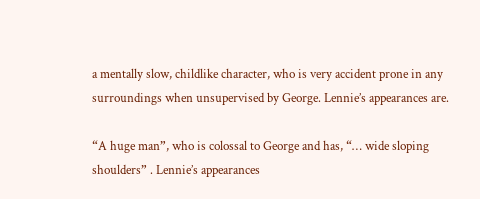a mentally slow, childlike character, who is very accident prone in any surroundings when unsupervised by George. Lennie’s appearances are.

“A huge man”, who is colossal to George and has, “… wide sloping shoulders” . Lennie’s appearances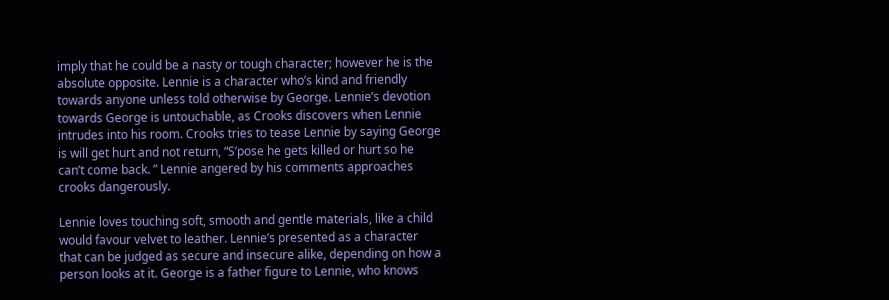imply that he could be a nasty or tough character; however he is the absolute opposite. Lennie is a character who’s kind and friendly towards anyone unless told otherwise by George. Lennie’s devotion towards George is untouchable, as Crooks discovers when Lennie intrudes into his room. Crooks tries to tease Lennie by saying George is will get hurt and not return, “S’pose he gets killed or hurt so he can’t come back. ” Lennie angered by his comments approaches crooks dangerously.

Lennie loves touching soft, smooth and gentle materials, like a child would favour velvet to leather. Lennie’s presented as a character that can be judged as secure and insecure alike, depending on how a person looks at it. George is a father figure to Lennie, who knows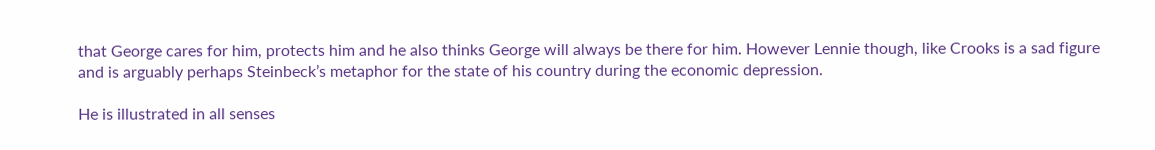that George cares for him, protects him and he also thinks George will always be there for him. However Lennie though, like Crooks is a sad figure and is arguably perhaps Steinbeck’s metaphor for the state of his country during the economic depression.

He is illustrated in all senses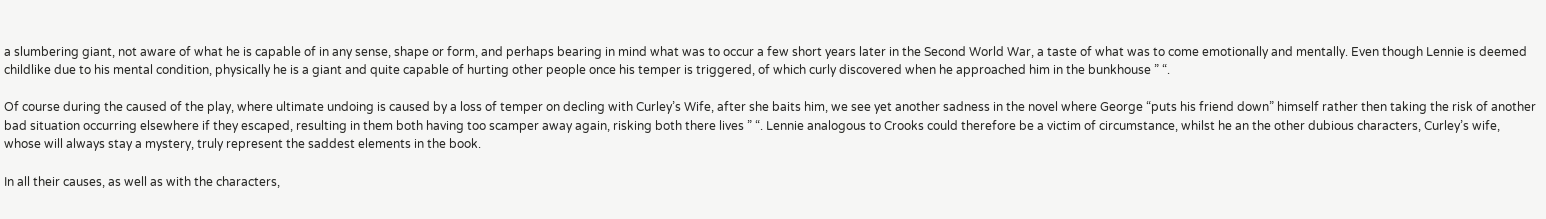a slumbering giant, not aware of what he is capable of in any sense, shape or form, and perhaps bearing in mind what was to occur a few short years later in the Second World War, a taste of what was to come emotionally and mentally. Even though Lennie is deemed childlike due to his mental condition, physically he is a giant and quite capable of hurting other people once his temper is triggered, of which curly discovered when he approached him in the bunkhouse ” “.

Of course during the caused of the play, where ultimate undoing is caused by a loss of temper on decling with Curley’s Wife, after she baits him, we see yet another sadness in the novel where George “puts his friend down” himself rather then taking the risk of another bad situation occurring elsewhere if they escaped, resulting in them both having too scamper away again, risking both there lives ” “. Lennie analogous to Crooks could therefore be a victim of circumstance, whilst he an the other dubious characters, Curley’s wife, whose will always stay a mystery, truly represent the saddest elements in the book.

In all their causes, as well as with the characters,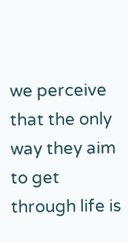we perceive that the only way they aim to get through life is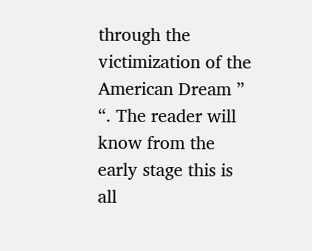through the victimization of the American Dream ” “. The reader will know from the early stage this is all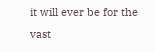it will ever be for the vast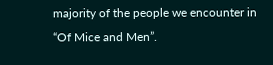majority of the people we encounter in “Of Mice and Men”.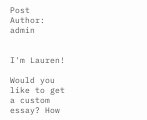Post Author: admin


I'm Lauren!

Would you like to get a custom essay? How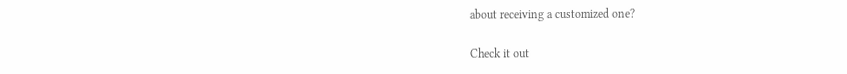about receiving a customized one?

Check it out